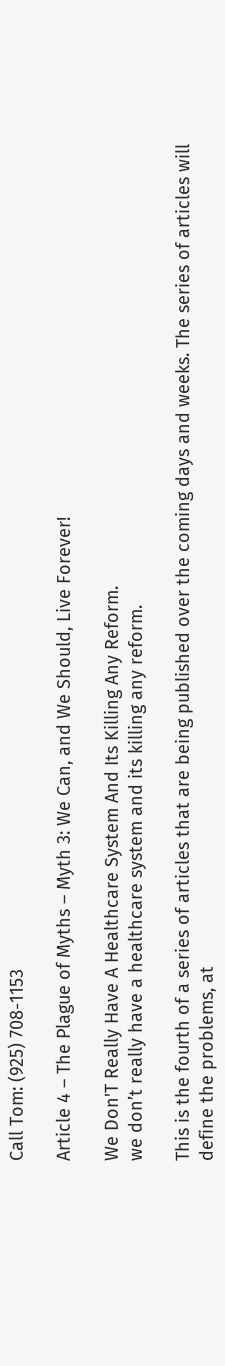Call Tom: (925) 708-1153

Article 4 – The Plague of Myths – Myth 3: We Can, and We Should, Live Forever!

We Don'T Really Have A Healthcare System And Its Killing Any Reform.
we don’t really have a healthcare system and its killing any reform.

This is the fourth of a series of articles that are being published over the coming days and weeks. The series of articles will define the problems, at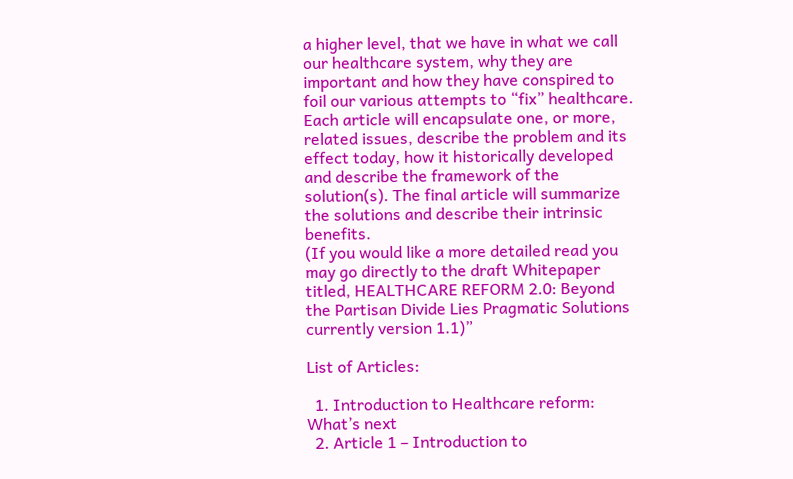a higher level, that we have in what we call our healthcare system, why they are important and how they have conspired to foil our various attempts to “fix” healthcare. Each article will encapsulate one, or more, related issues, describe the problem and its effect today, how it historically developed and describe the framework of the solution(s). The final article will summarize the solutions and describe their intrinsic benefits.
(If you would like a more detailed read you may go directly to the draft Whitepaper titled, HEALTHCARE REFORM 2.0: Beyond the Partisan Divide Lies Pragmatic Solutions currently version 1.1)”

List of Articles:

  1. Introduction to Healthcare reform: What’s next
  2. Article 1 – Introduction to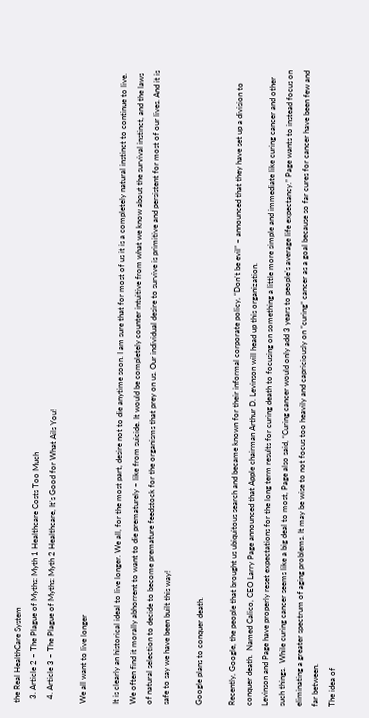the Real HealthCare System
  3. Article 2 – The Plague of Myths: Myth 1 Healthcare Costs Too Much
  4. Article 3 – The Plague of Myths: Myth 2 Healthcare, It’s Good for What Ails You!

We all want to live longer

It is clearly an historical ideal to live longer. We all, for the most part, desire not to die anytime soon. I am sure that for most of us it is a completely natural instinct to continue to live. We often find it morally abhorrent to want to die prematurely – like from suicide. It would be completely counter intuitive from what we know about the survival instinct, and the laws of natural selection to decide to become premature feedstock for the organisms that prey on us. Our individual desire to survive is primitive and persistent for most of our lives. And it is safe to say we have been built this way!

Google plans to conquer death.

Recently, Google, the people that brought us ubiquitous search and became known for their informal corporate policy, “Don’t be evil” – announced that they have set up a division to conquer death.  Named Calico, CEO Larry Page announced that Apple chairman Arthur D. Levinson will head up this organization.
Levinson and Page have properly reset expectations for the long term results for curing death to focusing on something a little more simple and immediate like curing cancer and other such things.  While curing cancer seems like a big deal to most, Page also said, “Curing cancer would only add 3 years to people’s average life expectancy.” Page wants to instead focus on eliminating a greater spectrum of aging problems. It may be wise to not focus too heavily and capriciously on “curing” cancer as a goal because so far cures for cancer have been few and far between.
The idea of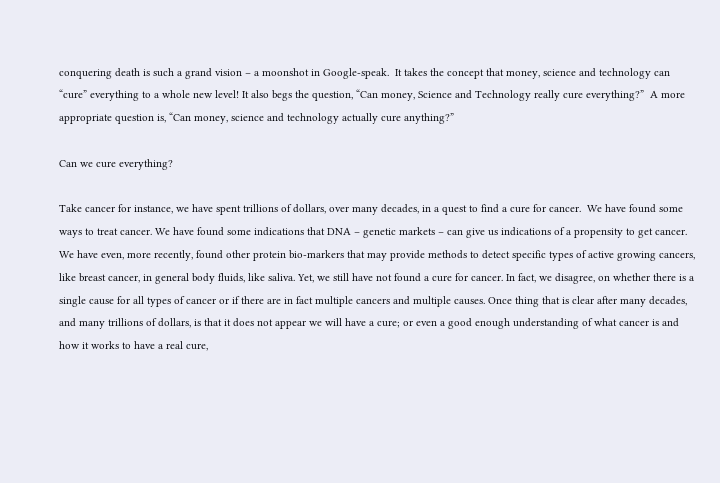conquering death is such a grand vision – a moonshot in Google-speak.  It takes the concept that money, science and technology can “cure” everything to a whole new level! It also begs the question, “Can money, Science and Technology really cure everything?”  A more appropriate question is, “Can money, science and technology actually cure anything?”

Can we cure everything?

Take cancer for instance, we have spent trillions of dollars, over many decades, in a quest to find a cure for cancer.  We have found some ways to treat cancer. We have found some indications that DNA – genetic markets – can give us indications of a propensity to get cancer.  We have even, more recently, found other protein bio-markers that may provide methods to detect specific types of active growing cancers, like breast cancer, in general body fluids, like saliva. Yet, we still have not found a cure for cancer. In fact, we disagree, on whether there is a single cause for all types of cancer or if there are in fact multiple cancers and multiple causes. Once thing that is clear after many decades, and many trillions of dollars, is that it does not appear we will have a cure; or even a good enough understanding of what cancer is and how it works to have a real cure,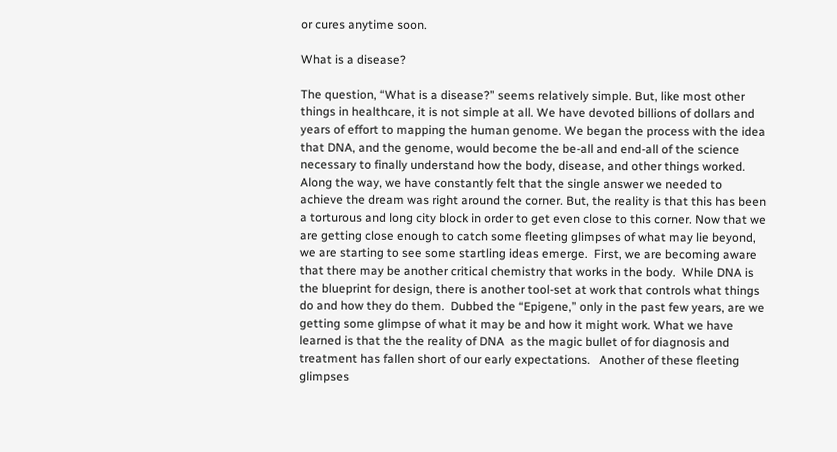or cures anytime soon.

What is a disease?

The question, “What is a disease?” seems relatively simple. But, like most other things in healthcare, it is not simple at all. We have devoted billions of dollars and years of effort to mapping the human genome. We began the process with the idea that DNA, and the genome, would become the be-all and end-all of the science necessary to finally understand how the body, disease, and other things worked. Along the way, we have constantly felt that the single answer we needed to achieve the dream was right around the corner. But, the reality is that this has been a torturous and long city block in order to get even close to this corner. Now that we are getting close enough to catch some fleeting glimpses of what may lie beyond, we are starting to see some startling ideas emerge.  First, we are becoming aware that there may be another critical chemistry that works in the body.  While DNA is the blueprint for design, there is another tool-set at work that controls what things do and how they do them.  Dubbed the “Epigene,” only in the past few years, are we getting some glimpse of what it may be and how it might work. What we have learned is that the the reality of DNA  as the magic bullet of for diagnosis and treatment has fallen short of our early expectations.   Another of these fleeting glimpses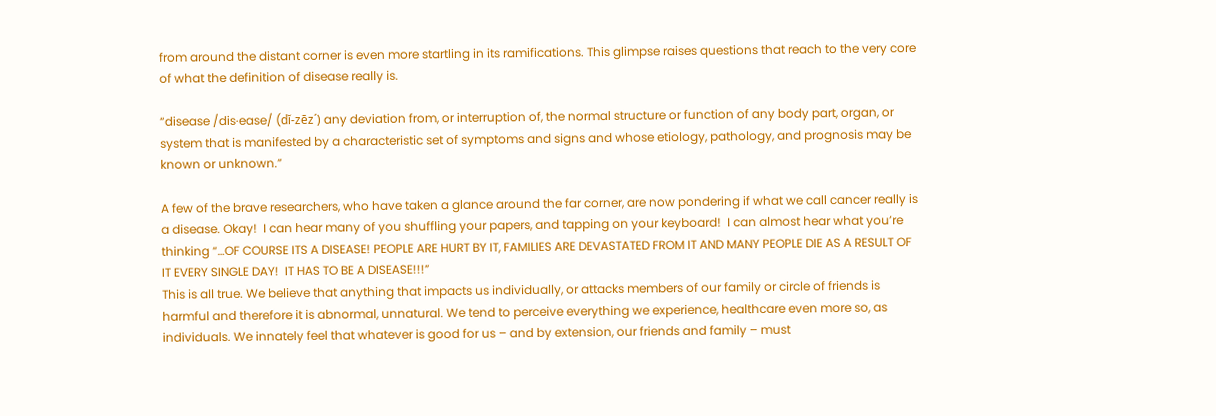from around the distant corner is even more startling in its ramifications. This glimpse raises questions that reach to the very core of what the definition of disease really is.

“disease /dis·ease/ (dĭ-zēz´) any deviation from, or interruption of, the normal structure or function of any body part, organ, or system that is manifested by a characteristic set of symptoms and signs and whose etiology, pathology, and prognosis may be known or unknown.”

A few of the brave researchers, who have taken a glance around the far corner, are now pondering if what we call cancer really is a disease. Okay!  I can hear many of you shuffling your papers, and tapping on your keyboard!  I can almost hear what you’re thinking “…OF COURSE ITS A DISEASE! PEOPLE ARE HURT BY IT, FAMILIES ARE DEVASTATED FROM IT AND MANY PEOPLE DIE AS A RESULT OF IT EVERY SINGLE DAY!  IT HAS TO BE A DISEASE!!!”
This is all true. We believe that anything that impacts us individually, or attacks members of our family or circle of friends is harmful and therefore it is abnormal, unnatural. We tend to perceive everything we experience, healthcare even more so, as individuals. We innately feel that whatever is good for us – and by extension, our friends and family – must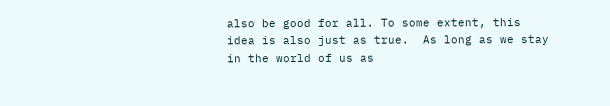also be good for all. To some extent, this idea is also just as true.  As long as we stay in the world of us as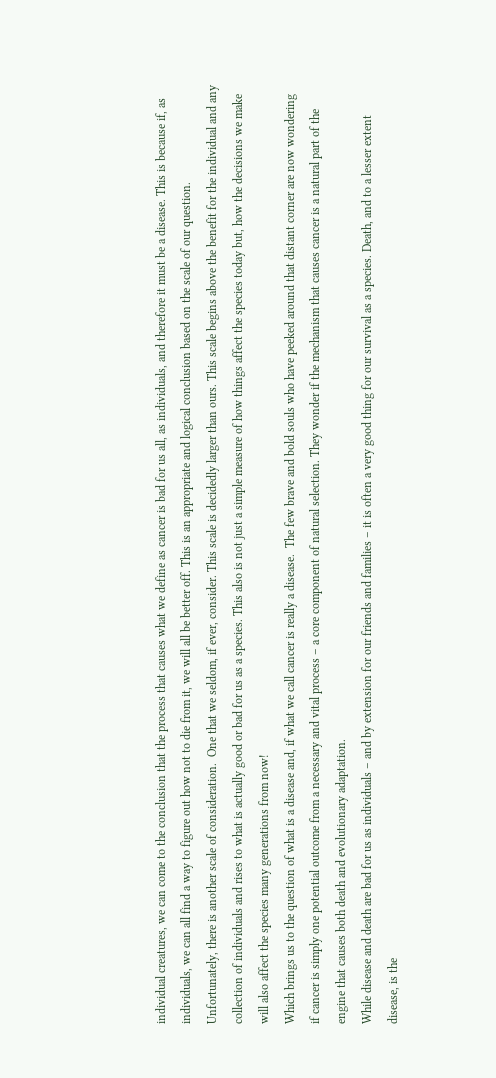individual creatures, we can come to the conclusion that the process that causes what we define as cancer is bad for us all, as individuals, and therefore it must be a disease. This is because if, as individuals, we can all find a way to figure out how not to die from it, we will all be better off. This is an appropriate and logical conclusion based on the scale of our question.
Unfortunately, there is another scale of consideration.  One that we seldom, if ever, consider. This scale is decidedly larger than ours. This scale begins above the benefit for the individual and any collection of individuals and rises to what is actually good or bad for us as a species. This also is not just a simple measure of how things affect the species today but, how the decisions we make will also affect the species many generations from now!
Which brings us to the question of what is a disease and, if what we call cancer is really a disease.  The few brave and bold souls who have peeked around that distant corner are now wondering if cancer is simply one potential outcome from a necessary and vital process – a core component of natural selection. They wonder if the mechanism that causes cancer is a natural part of the engine that causes both death and evolutionary adaptation.
While disease and death are bad for us as individuals – and by extension for our friends and families – it is often a very good thing for our survival as a species. Death, and to a lesser extent disease, is the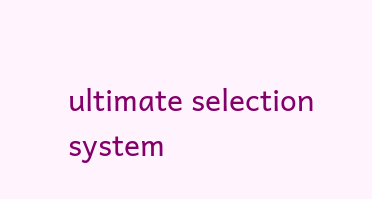ultimate selection system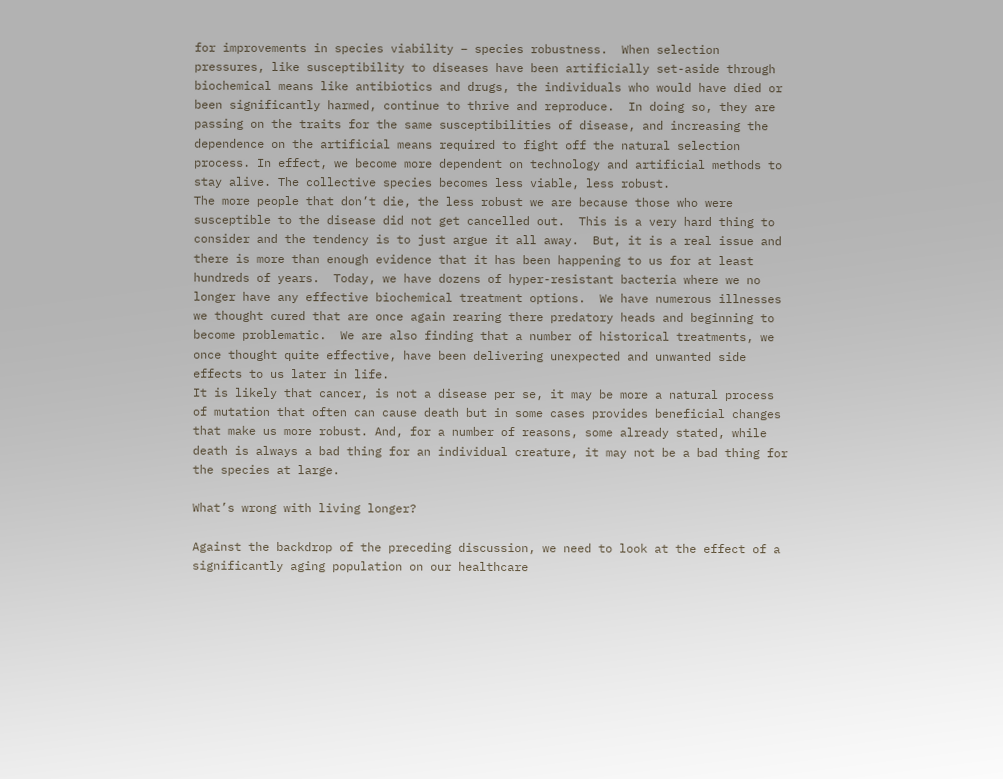for improvements in species viability – species robustness.  When selection pressures, like susceptibility to diseases have been artificially set-aside through biochemical means like antibiotics and drugs, the individuals who would have died or been significantly harmed, continue to thrive and reproduce.  In doing so, they are passing on the traits for the same susceptibilities of disease, and increasing the dependence on the artificial means required to fight off the natural selection process. In effect, we become more dependent on technology and artificial methods to stay alive. The collective species becomes less viable, less robust.
The more people that don’t die, the less robust we are because those who were susceptible to the disease did not get cancelled out.  This is a very hard thing to consider and the tendency is to just argue it all away.  But, it is a real issue and there is more than enough evidence that it has been happening to us for at least hundreds of years.  Today, we have dozens of hyper-resistant bacteria where we no longer have any effective biochemical treatment options.  We have numerous illnesses we thought cured that are once again rearing there predatory heads and beginning to become problematic.  We are also finding that a number of historical treatments, we once thought quite effective, have been delivering unexpected and unwanted side effects to us later in life.
It is likely that cancer, is not a disease per se, it may be more a natural process of mutation that often can cause death but in some cases provides beneficial changes that make us more robust. And, for a number of reasons, some already stated, while death is always a bad thing for an individual creature, it may not be a bad thing for the species at large.

What’s wrong with living longer?

Against the backdrop of the preceding discussion, we need to look at the effect of a significantly aging population on our healthcare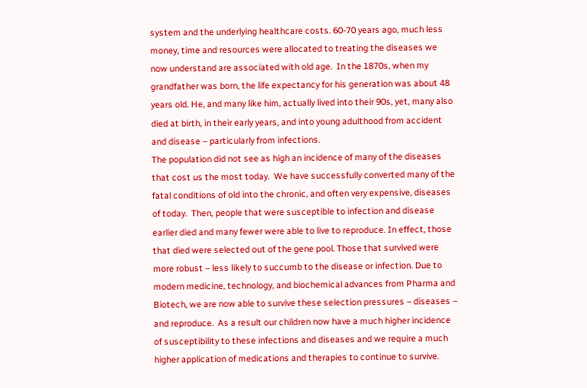system and the underlying healthcare costs. 60-70 years ago, much less money, time and resources were allocated to treating the diseases we now understand are associated with old age.  In the 1870s, when my grandfather was born, the life expectancy for his generation was about 48 years old. He, and many like him, actually lived into their 90s, yet, many also died at birth, in their early years, and into young adulthood from accident and disease – particularly from infections.
The population did not see as high an incidence of many of the diseases that cost us the most today.  We have successfully converted many of the fatal conditions of old into the chronic, and often very expensive, diseases of today.  Then, people that were susceptible to infection and disease earlier died and many fewer were able to live to reproduce. In effect, those that died were selected out of the gene pool. Those that survived were more robust – less likely to succumb to the disease or infection. Due to modern medicine, technology, and biochemical advances from Pharma and Biotech, we are now able to survive these selection pressures – diseases – and reproduce.  As a result our children now have a much higher incidence of susceptibility to these infections and diseases and we require a much higher application of medications and therapies to continue to survive.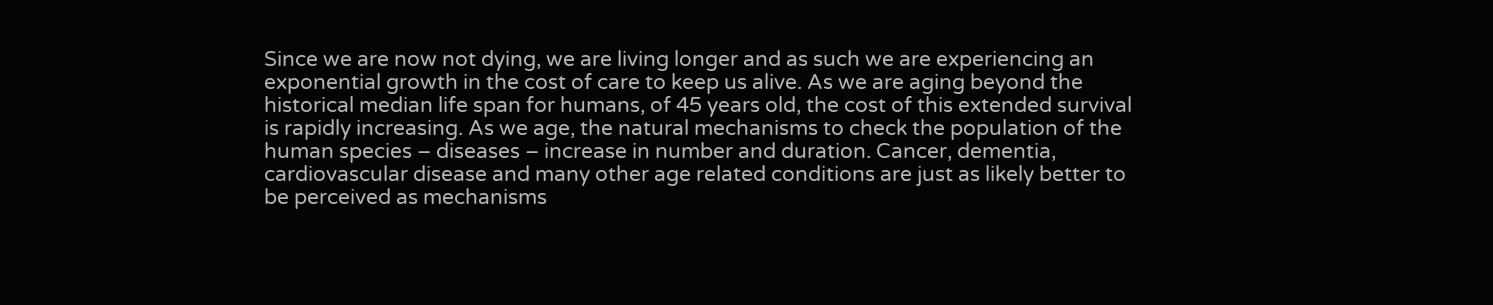Since we are now not dying, we are living longer and as such we are experiencing an exponential growth in the cost of care to keep us alive. As we are aging beyond the historical median life span for humans, of 45 years old, the cost of this extended survival is rapidly increasing. As we age, the natural mechanisms to check the population of the human species – diseases – increase in number and duration. Cancer, dementia, cardiovascular disease and many other age related conditions are just as likely better to be perceived as mechanisms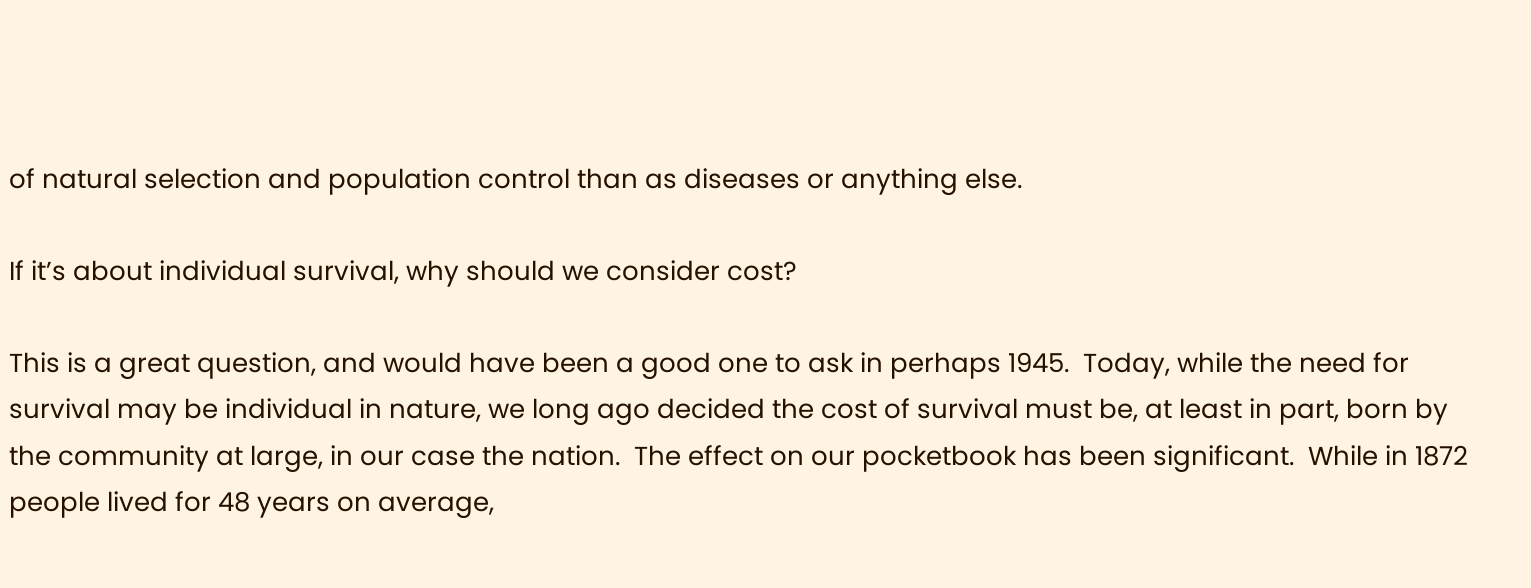of natural selection and population control than as diseases or anything else.

If it’s about individual survival, why should we consider cost?

This is a great question, and would have been a good one to ask in perhaps 1945.  Today, while the need for survival may be individual in nature, we long ago decided the cost of survival must be, at least in part, born by the community at large, in our case the nation.  The effect on our pocketbook has been significant.  While in 1872 people lived for 48 years on average,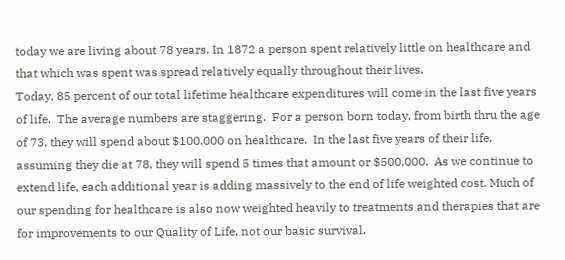today we are living about 78 years. In 1872 a person spent relatively little on healthcare and that which was spent was spread relatively equally throughout their lives.
Today, 85 percent of our total lifetime healthcare expenditures will come in the last five years of life.  The average numbers are staggering.  For a person born today, from birth thru the age of 73, they will spend about $100,000 on healthcare.  In the last five years of their life, assuming they die at 78, they will spend 5 times that amount or $500,000.  As we continue to extend life, each additional year is adding massively to the end of life weighted cost. Much of our spending for healthcare is also now weighted heavily to treatments and therapies that are for improvements to our Quality of Life, not our basic survival.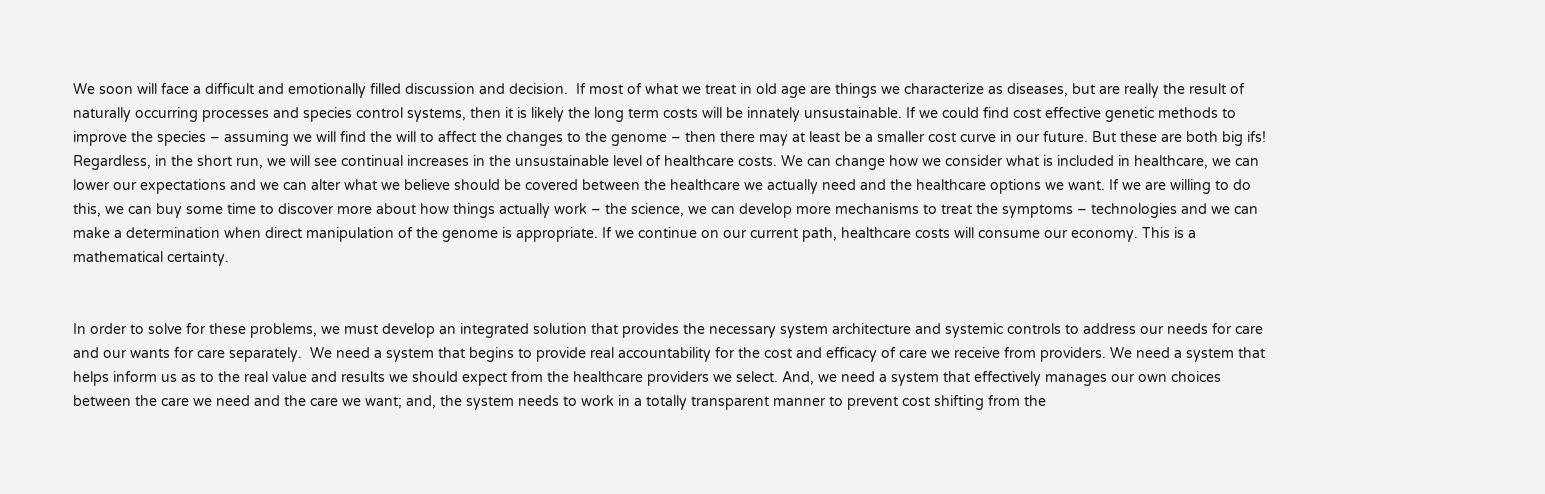We soon will face a difficult and emotionally filled discussion and decision.  If most of what we treat in old age are things we characterize as diseases, but are really the result of naturally occurring processes and species control systems, then it is likely the long term costs will be innately unsustainable. If we could find cost effective genetic methods to improve the species – assuming we will find the will to affect the changes to the genome – then there may at least be a smaller cost curve in our future. But these are both big ifs!
Regardless, in the short run, we will see continual increases in the unsustainable level of healthcare costs. We can change how we consider what is included in healthcare, we can lower our expectations and we can alter what we believe should be covered between the healthcare we actually need and the healthcare options we want. If we are willing to do this, we can buy some time to discover more about how things actually work – the science, we can develop more mechanisms to treat the symptoms – technologies and we can make a determination when direct manipulation of the genome is appropriate. If we continue on our current path, healthcare costs will consume our economy. This is a mathematical certainty.


In order to solve for these problems, we must develop an integrated solution that provides the necessary system architecture and systemic controls to address our needs for care and our wants for care separately.  We need a system that begins to provide real accountability for the cost and efficacy of care we receive from providers. We need a system that helps inform us as to the real value and results we should expect from the healthcare providers we select. And, we need a system that effectively manages our own choices between the care we need and the care we want; and, the system needs to work in a totally transparent manner to prevent cost shifting from the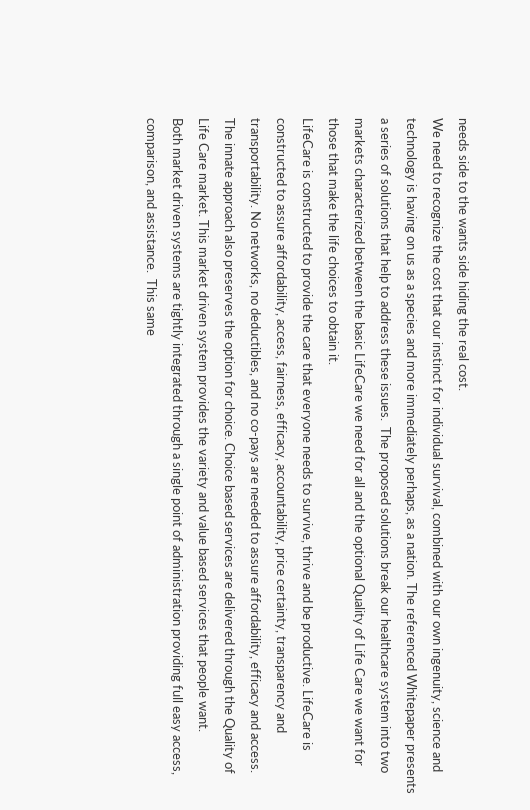needs side to the wants side hiding the real cost.
We need to recognize the cost that our instinct for individual survival, combined with our own ingenuity, science and technology is having on us as a species and more immediately perhaps, as a nation. The referenced Whitepaper presents a series of solutions that help to address these issues.  The proposed solutions break our healthcare system into two markets characterized between the basic LifeCare we need for all and the optional Quality of Life Care we want for those that make the life choices to obtain it.
LifeCare is constructed to provide the care that everyone needs to survive, thrive and be productive. LifeCare is constructed to assure affordability, access, fairness, efficacy, accountability, price certainty, transparency and transportability. No networks, no deductibles, and no co-pays are needed to assure affordability, efficacy and access.  The innate approach also preserves the option for choice. Choice based services are delivered through the Quality of Life Care market. This market driven system provides the variety and value based services that people want.
Both market driven systems are tightly integrated through a single point of administration providing full easy access, comparison, and assistance.  This same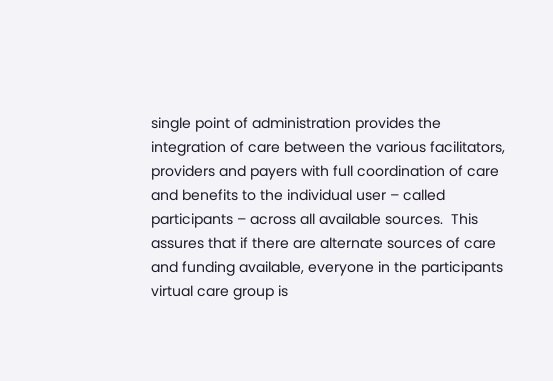single point of administration provides the integration of care between the various facilitators, providers and payers with full coordination of care and benefits to the individual user – called participants – across all available sources.  This assures that if there are alternate sources of care and funding available, everyone in the participants virtual care group is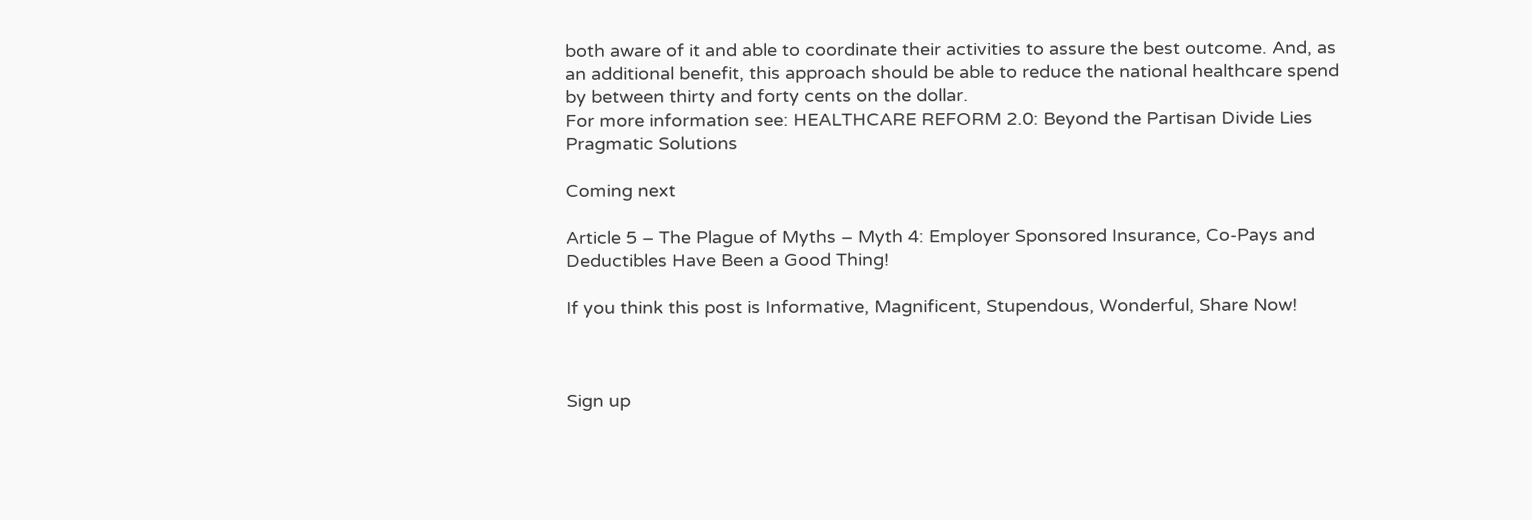both aware of it and able to coordinate their activities to assure the best outcome. And, as an additional benefit, this approach should be able to reduce the national healthcare spend by between thirty and forty cents on the dollar.
For more information see: HEALTHCARE REFORM 2.0: Beyond the Partisan Divide Lies Pragmatic Solutions

Coming next

Article 5 – The Plague of Myths – Myth 4: Employer Sponsored Insurance, Co-Pays and Deductibles Have Been a Good Thing!

If you think this post is Informative, Magnificent, Stupendous, Wonderful, Share Now!



Sign up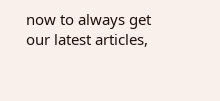now to always get our latest articles,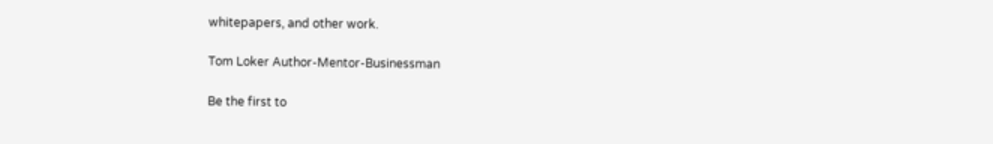whitepapers, and other work.

Tom Loker Author-Mentor-Businessman

Be the first to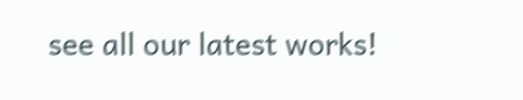see all our latest works!